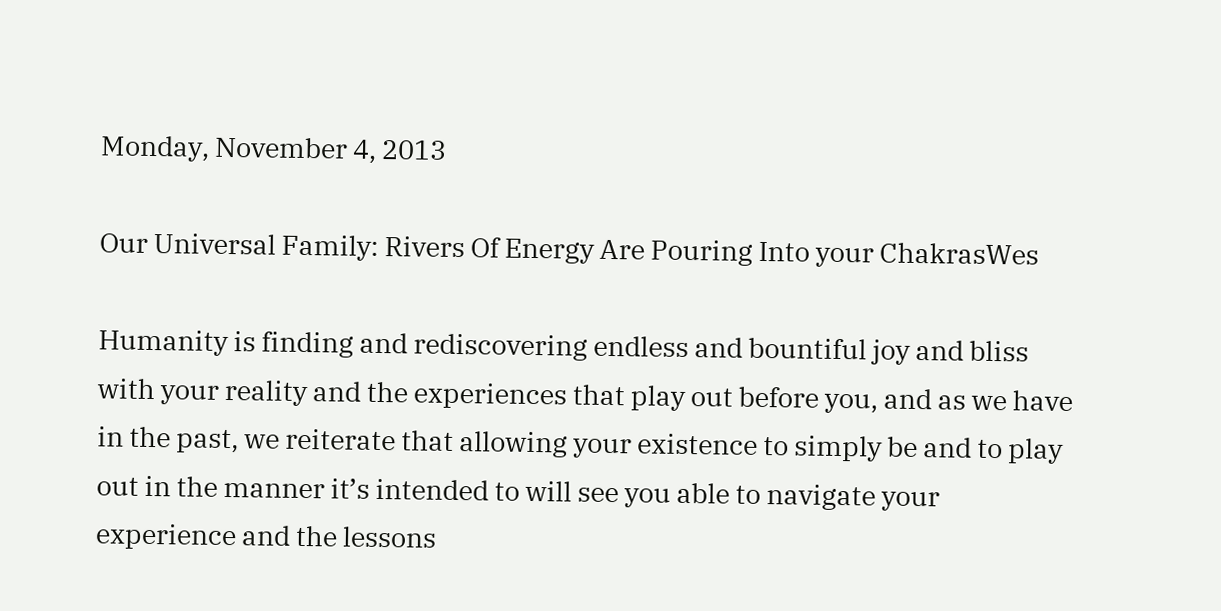Monday, November 4, 2013

Our Universal Family: Rivers Of Energy Are Pouring Into your ChakrasWes

Humanity is finding and rediscovering endless and bountiful joy and bliss with your reality and the experiences that play out before you, and as we have in the past, we reiterate that allowing your existence to simply be and to play out in the manner it’s intended to will see you able to navigate your experience and the lessons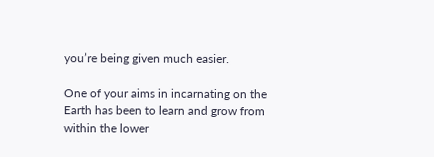you’re being given much easier.

One of your aims in incarnating on the Earth has been to learn and grow from within the lower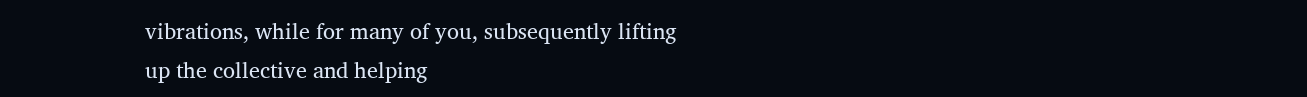vibrations, while for many of you, subsequently lifting up the collective and helping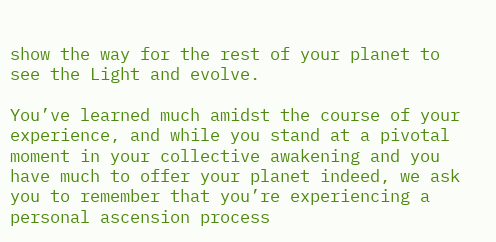show the way for the rest of your planet to see the Light and evolve.

You’ve learned much amidst the course of your experience, and while you stand at a pivotal moment in your collective awakening and you have much to offer your planet indeed, we ask you to remember that you’re experiencing a personal ascension process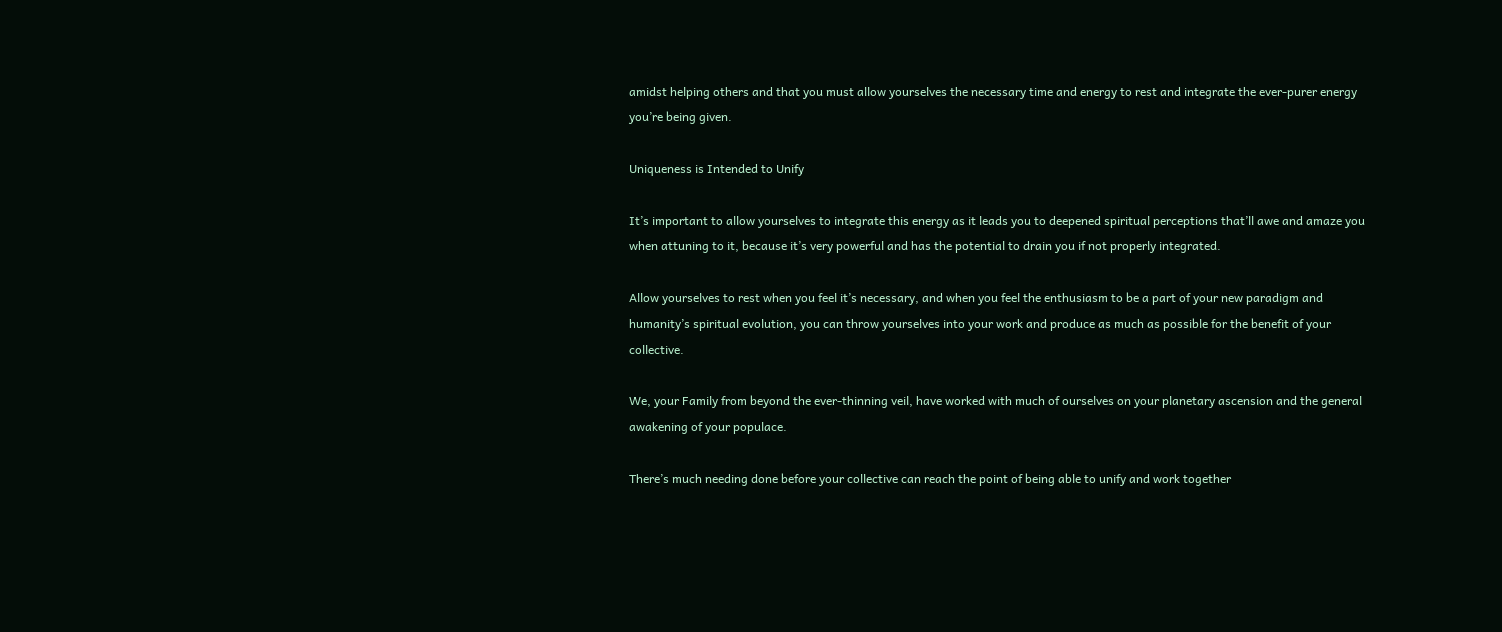amidst helping others and that you must allow yourselves the necessary time and energy to rest and integrate the ever-purer energy you’re being given.

Uniqueness is Intended to Unify

It’s important to allow yourselves to integrate this energy as it leads you to deepened spiritual perceptions that’ll awe and amaze you when attuning to it, because it’s very powerful and has the potential to drain you if not properly integrated.

Allow yourselves to rest when you feel it’s necessary, and when you feel the enthusiasm to be a part of your new paradigm and humanity’s spiritual evolution, you can throw yourselves into your work and produce as much as possible for the benefit of your collective.

We, your Family from beyond the ever-thinning veil, have worked with much of ourselves on your planetary ascension and the general awakening of your populace.

There’s much needing done before your collective can reach the point of being able to unify and work together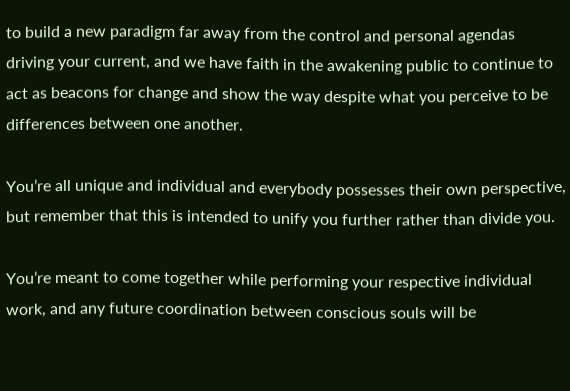to build a new paradigm far away from the control and personal agendas driving your current, and we have faith in the awakening public to continue to act as beacons for change and show the way despite what you perceive to be differences between one another.

You’re all unique and individual and everybody possesses their own perspective, but remember that this is intended to unify you further rather than divide you.

You’re meant to come together while performing your respective individual work, and any future coordination between conscious souls will be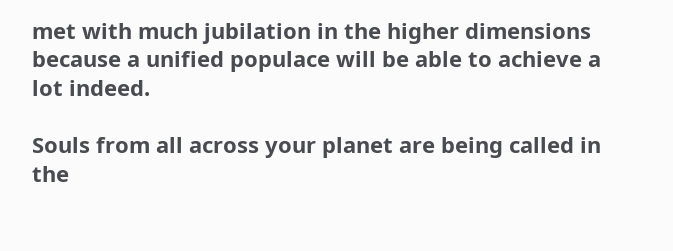met with much jubilation in the higher dimensions because a unified populace will be able to achieve a lot indeed.

Souls from all across your planet are being called in the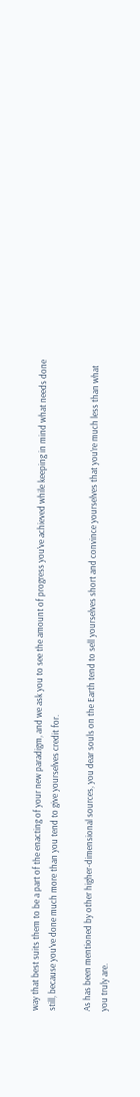way that best suits them to be a part of the enacting of your new paradigm, and we ask you to see the amount of progress you’ve achieved while keeping in mind what needs done still, because you’ve done much more than you tend to give yourselves credit for.

As has been mentioned by other higher-dimensional sources, you dear souls on the Earth tend to sell yourselves short and convince yourselves that you’re much less than what you truly are.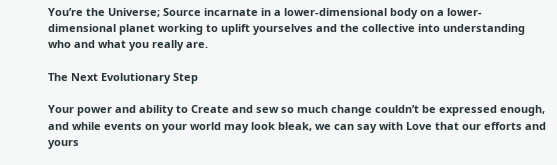You’re the Universe; Source incarnate in a lower-dimensional body on a lower-dimensional planet working to uplift yourselves and the collective into understanding who and what you really are.

The Next Evolutionary Step

Your power and ability to Create and sew so much change couldn’t be expressed enough, and while events on your world may look bleak, we can say with Love that our efforts and yours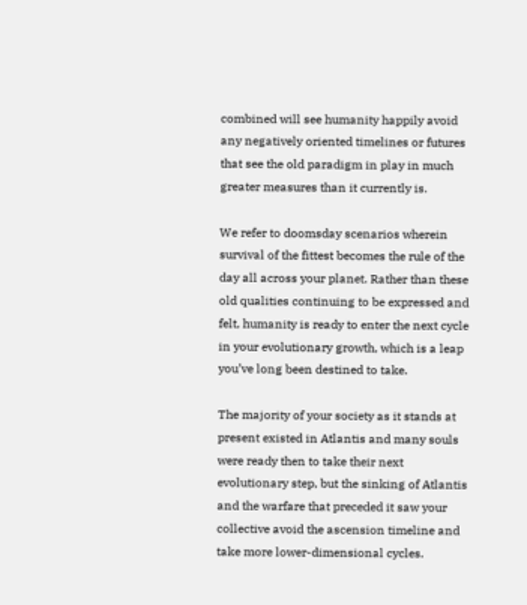combined will see humanity happily avoid any negatively oriented timelines or futures that see the old paradigm in play in much greater measures than it currently is.

We refer to doomsday scenarios wherein survival of the fittest becomes the rule of the day all across your planet. Rather than these old qualities continuing to be expressed and felt, humanity is ready to enter the next cycle in your evolutionary growth, which is a leap you’ve long been destined to take.

The majority of your society as it stands at present existed in Atlantis and many souls were ready then to take their next evolutionary step, but the sinking of Atlantis and the warfare that preceded it saw your collective avoid the ascension timeline and take more lower-dimensional cycles.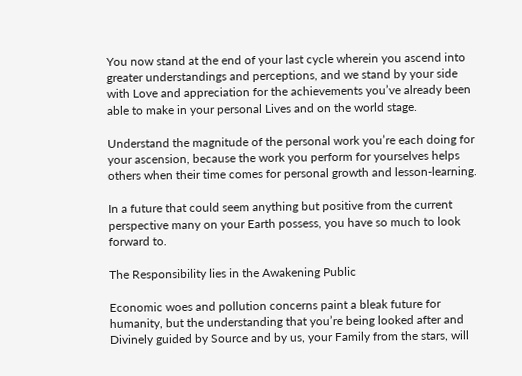You now stand at the end of your last cycle wherein you ascend into greater understandings and perceptions, and we stand by your side with Love and appreciation for the achievements you’ve already been able to make in your personal Lives and on the world stage.

Understand the magnitude of the personal work you’re each doing for your ascension, because the work you perform for yourselves helps others when their time comes for personal growth and lesson-learning.

In a future that could seem anything but positive from the current perspective many on your Earth possess, you have so much to look forward to.

The Responsibility lies in the Awakening Public

Economic woes and pollution concerns paint a bleak future for humanity, but the understanding that you’re being looked after and Divinely guided by Source and by us, your Family from the stars, will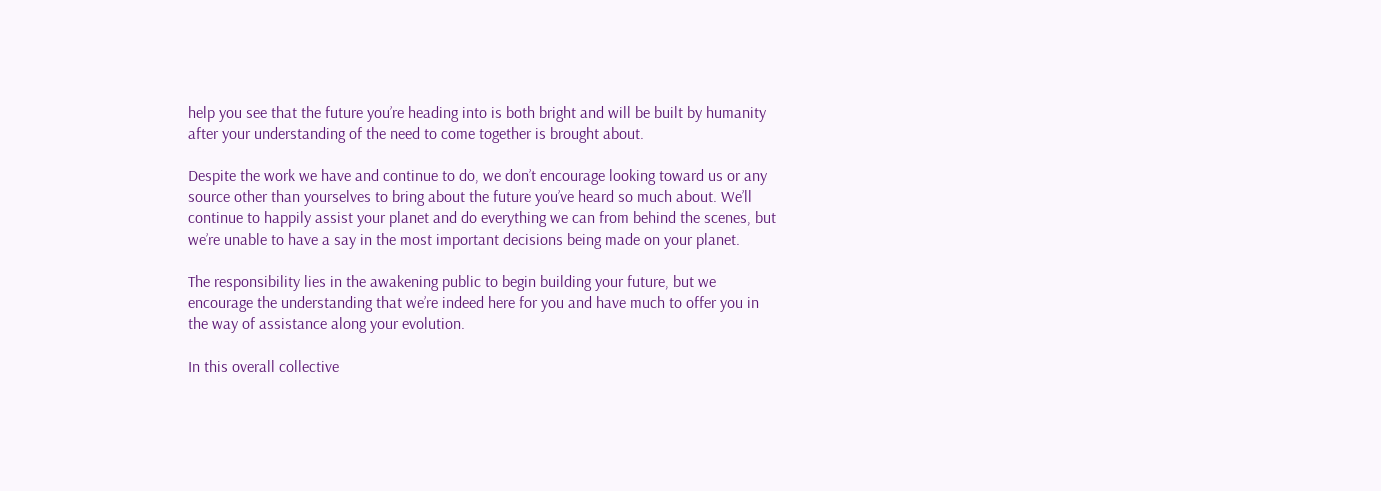help you see that the future you’re heading into is both bright and will be built by humanity after your understanding of the need to come together is brought about.

Despite the work we have and continue to do, we don’t encourage looking toward us or any source other than yourselves to bring about the future you’ve heard so much about. We’ll continue to happily assist your planet and do everything we can from behind the scenes, but we’re unable to have a say in the most important decisions being made on your planet.

The responsibility lies in the awakening public to begin building your future, but we encourage the understanding that we’re indeed here for you and have much to offer you in the way of assistance along your evolution.

In this overall collective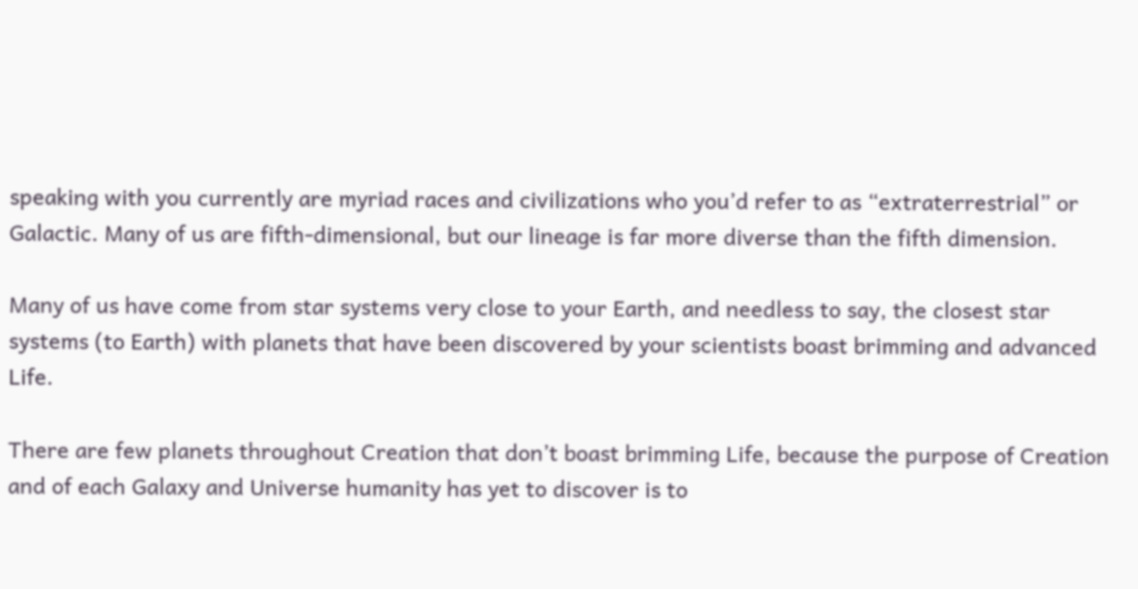speaking with you currently are myriad races and civilizations who you’d refer to as “extraterrestrial” or Galactic. Many of us are fifth-dimensional, but our lineage is far more diverse than the fifth dimension.

Many of us have come from star systems very close to your Earth, and needless to say, the closest star systems (to Earth) with planets that have been discovered by your scientists boast brimming and advanced Life.

There are few planets throughout Creation that don’t boast brimming Life, because the purpose of Creation and of each Galaxy and Universe humanity has yet to discover is to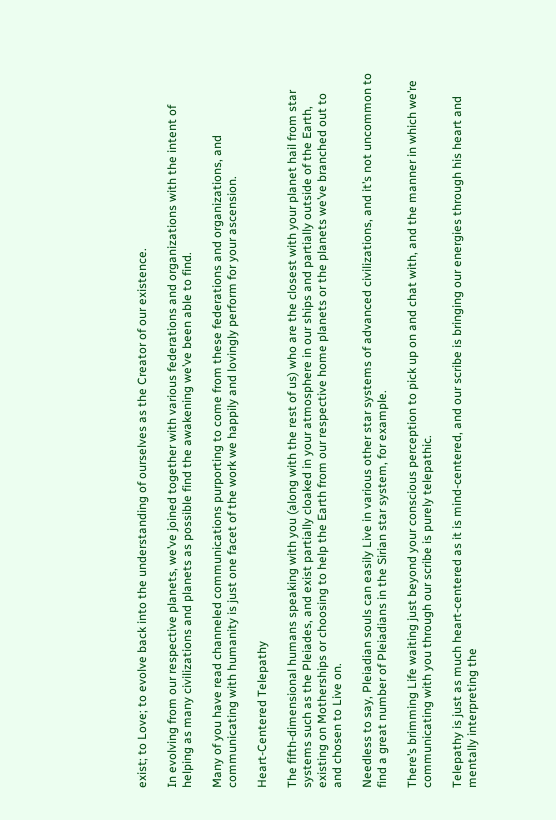exist; to Love; to evolve back into the understanding of ourselves as the Creator of our existence.

In evolving from our respective planets, we’ve joined together with various federations and organizations with the intent of helping as many civilizations and planets as possible find the awakening we’ve been able to find.

Many of you have read channeled communications purporting to come from these federations and organizations, and communicating with humanity is just one facet of the work we happily and lovingly perform for your ascension.

Heart-Centered Telepathy

The fifth-dimensional humans speaking with you (along with the rest of us) who are the closest with your planet hail from star systems such as the Pleiades, and exist partially cloaked in your atmosphere in our ships and partially outside of the Earth, existing on Motherships or choosing to help the Earth from our respective home planets or the planets we’ve branched out to and chosen to Live on.

Needless to say, Pleiadian souls can easily Live in various other star systems of advanced civilizations, and it’s not uncommon to find a great number of Pleiadians in the Sirian star system, for example.

There’s brimming Life waiting just beyond your conscious perception to pick up on and chat with, and the manner in which we’re communicating with you through our scribe is purely telepathic.

Telepathy is just as much heart-centered as it is mind-centered, and our scribe is bringing our energies through his heart and mentally interpreting the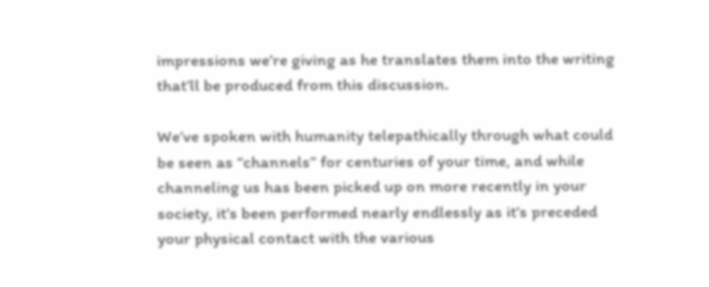impressions we’re giving as he translates them into the writing that’ll be produced from this discussion.

We’ve spoken with humanity telepathically through what could be seen as “channels” for centuries of your time, and while channeling us has been picked up on more recently in your society, it’s been performed nearly endlessly as it’s preceded your physical contact with the various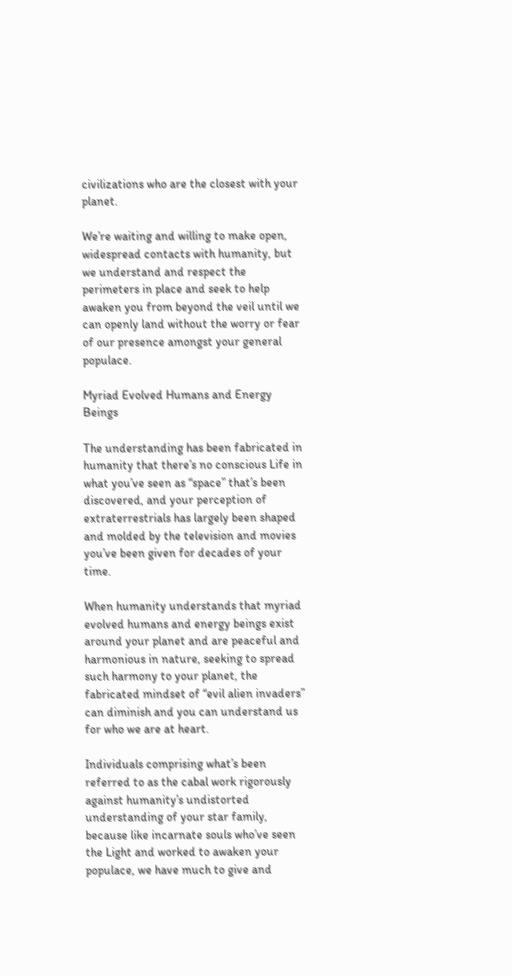civilizations who are the closest with your planet.

We’re waiting and willing to make open, widespread contacts with humanity, but we understand and respect the perimeters in place and seek to help awaken you from beyond the veil until we can openly land without the worry or fear of our presence amongst your general populace.

Myriad Evolved Humans and Energy Beings

The understanding has been fabricated in humanity that there’s no conscious Life in what you’ve seen as “space” that’s been discovered, and your perception of extraterrestrials has largely been shaped and molded by the television and movies you’ve been given for decades of your time.

When humanity understands that myriad evolved humans and energy beings exist around your planet and are peaceful and harmonious in nature, seeking to spread such harmony to your planet, the fabricated mindset of “evil alien invaders” can diminish and you can understand us for who we are at heart.

Individuals comprising what’s been referred to as the cabal work rigorously against humanity’s undistorted understanding of your star family, because like incarnate souls who’ve seen the Light and worked to awaken your populace, we have much to give and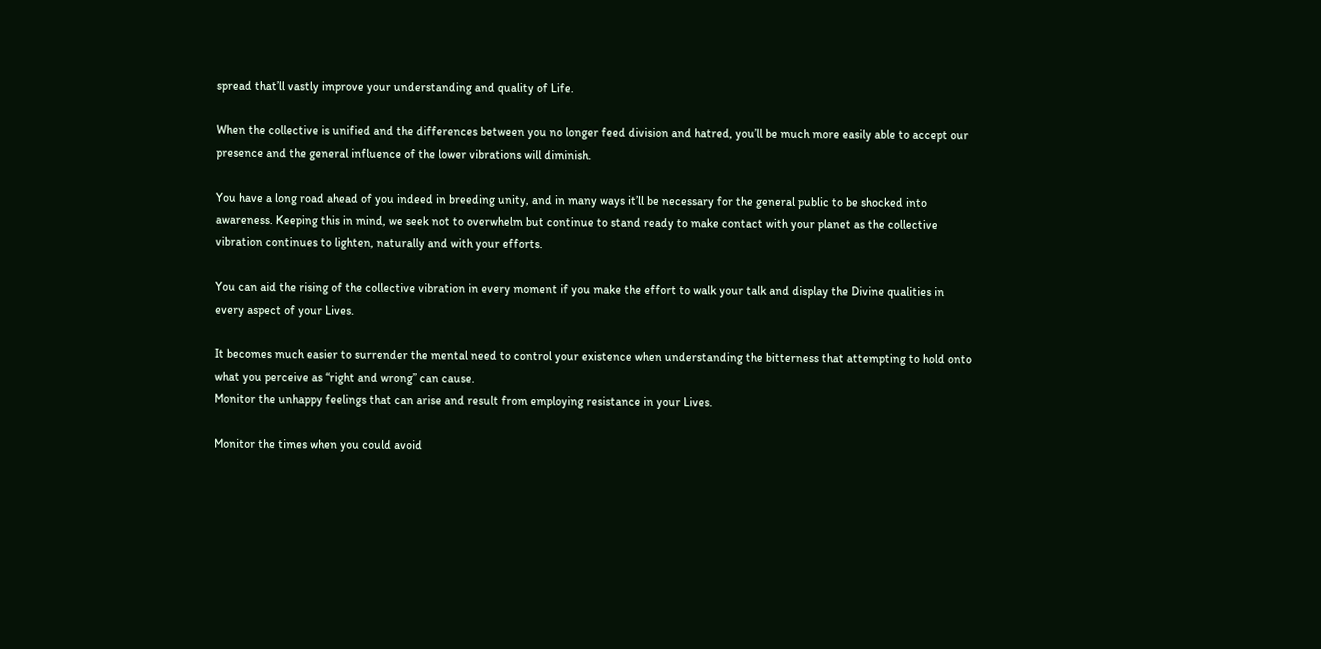spread that’ll vastly improve your understanding and quality of Life.

When the collective is unified and the differences between you no longer feed division and hatred, you’ll be much more easily able to accept our presence and the general influence of the lower vibrations will diminish.

You have a long road ahead of you indeed in breeding unity, and in many ways it’ll be necessary for the general public to be shocked into awareness. Keeping this in mind, we seek not to overwhelm but continue to stand ready to make contact with your planet as the collective vibration continues to lighten, naturally and with your efforts.

You can aid the rising of the collective vibration in every moment if you make the effort to walk your talk and display the Divine qualities in every aspect of your Lives.

It becomes much easier to surrender the mental need to control your existence when understanding the bitterness that attempting to hold onto what you perceive as “right and wrong” can cause.
Monitor the unhappy feelings that can arise and result from employing resistance in your Lives.

Monitor the times when you could avoid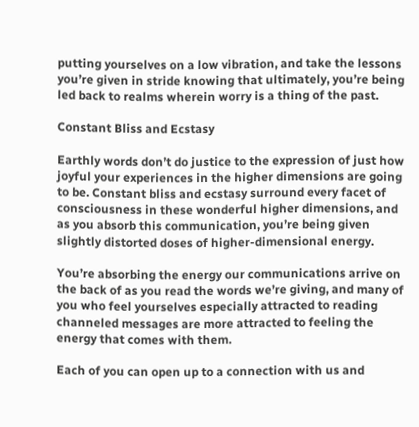putting yourselves on a low vibration, and take the lessons you’re given in stride knowing that ultimately, you’re being led back to realms wherein worry is a thing of the past.

Constant Bliss and Ecstasy

Earthly words don’t do justice to the expression of just how joyful your experiences in the higher dimensions are going to be. Constant bliss and ecstasy surround every facet of consciousness in these wonderful higher dimensions, and as you absorb this communication, you’re being given slightly distorted doses of higher-dimensional energy.

You’re absorbing the energy our communications arrive on the back of as you read the words we’re giving, and many of you who feel yourselves especially attracted to reading channeled messages are more attracted to feeling the energy that comes with them.

Each of you can open up to a connection with us and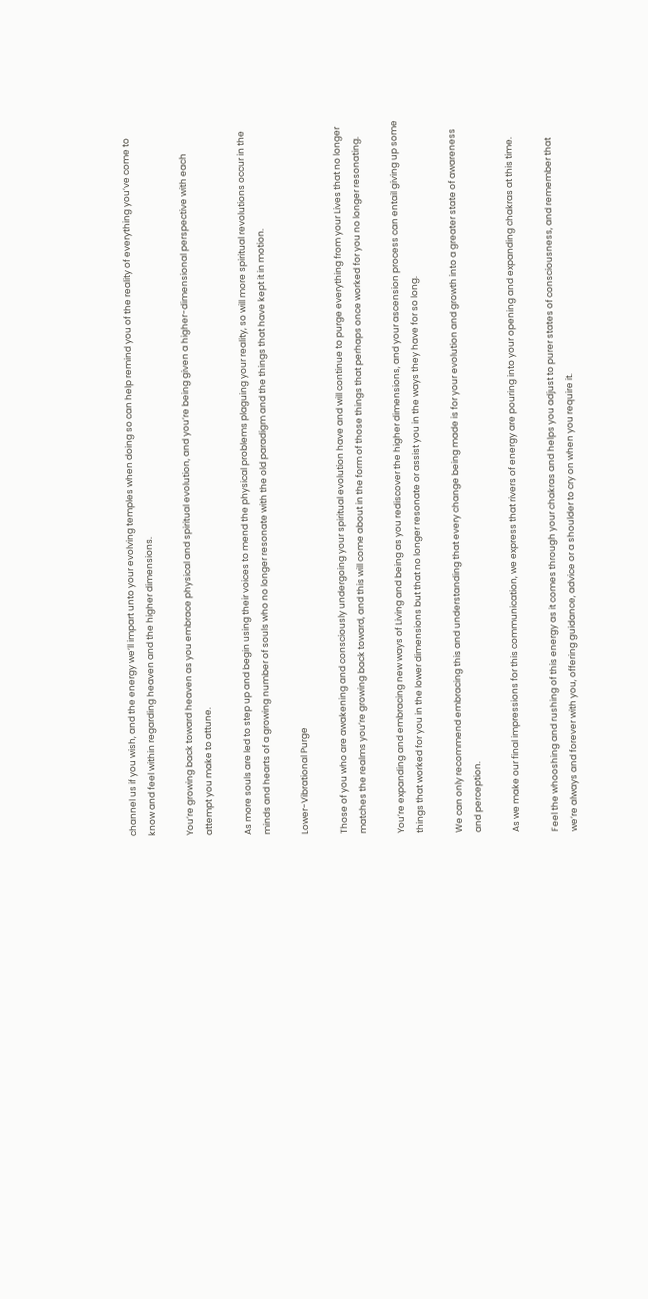channel us if you wish, and the energy we’ll impart unto your evolving temples when doing so can help remind you of the reality of everything you’ve come to know and feel within regarding heaven and the higher dimensions.

You’re growing back toward heaven as you embrace physical and spiritual evolution, and you’re being given a higher-dimensional perspective with each attempt you make to attune.

As more souls are led to step up and begin using their voices to mend the physical problems plaguing your reality, so will more spiritual revolutions occur in the minds and hearts of a growing number of souls who no longer resonate with the old paradigm and the things that have kept it in motion.

Lower-Vibrational Purge

Those of you who are awakening and consciously undergoing your spiritual evolution have and will continue to purge everything from your Lives that no longer matches the realms you’re growing back toward, and this will come about in the form of those things that perhaps once worked for you no longer resonating.

You’re expanding and embracing new ways of Living and being as you rediscover the higher dimensions, and your ascension process can entail giving up some things that worked for you in the lower dimensions but that no longer resonate or assist you in the ways they have for so long.

We can only recommend embracing this and understanding that every change being made is for your evolution and growth into a greater state of awareness and perception.

As we make our final impressions for this communication, we express that rivers of energy are pouring into your opening and expanding chakras at this time.

Feel the whooshing and rushing of this energy as it comes through your chakras and helps you adjust to purer states of consciousness, and remember that we’re always and forever with you, offering guidance, advice or a shoulder to cry on when you require it.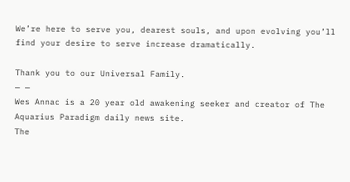We’re here to serve you, dearest souls, and upon evolving you’ll find your desire to serve increase dramatically.

Thank you to our Universal Family.
— —
Wes Annac is a 20 year old awakening seeker and creator of The Aquarius Paradigm daily news site.
The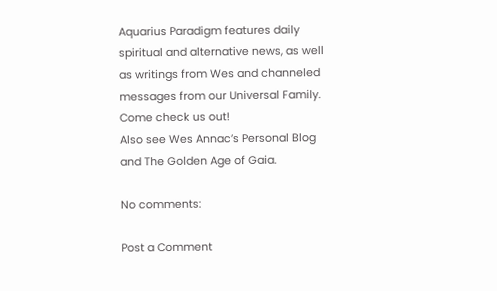Aquarius Paradigm features daily spiritual and alternative news, as well as writings from Wes and channeled messages from our Universal Family. Come check us out!
Also see Wes Annac’s Personal Blog and The Golden Age of Gaia.

No comments:

Post a Comment